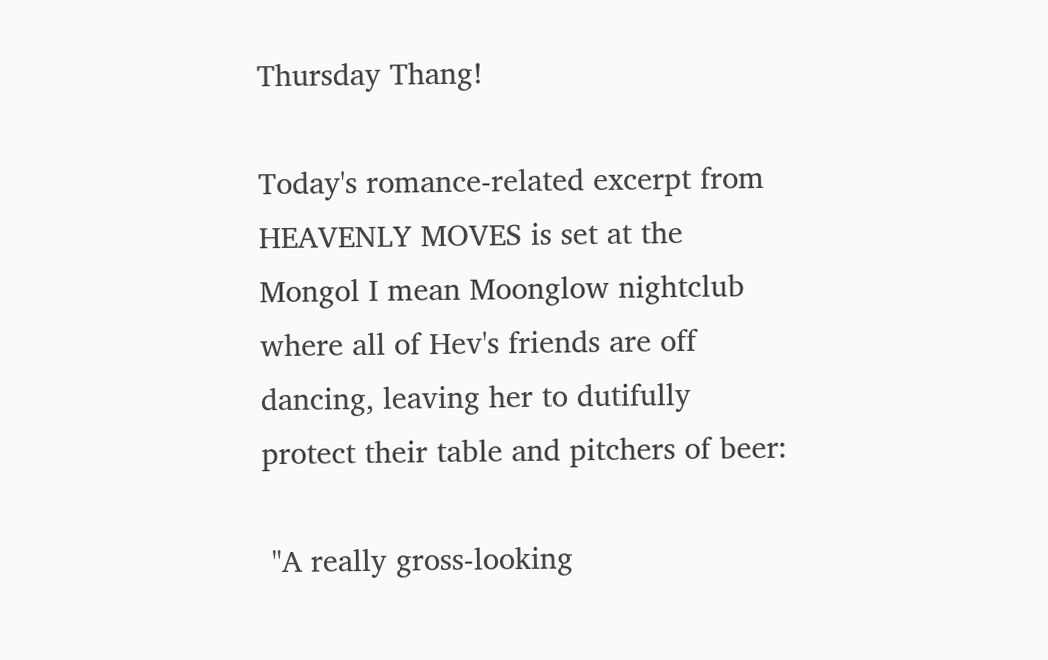Thursday Thang!

Today's romance-related excerpt from HEAVENLY MOVES is set at the Mongol I mean Moonglow nightclub where all of Hev's friends are off dancing, leaving her to dutifully protect their table and pitchers of beer:

 "A really gross-looking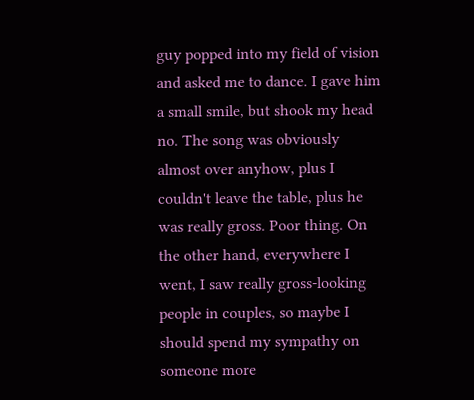guy popped into my field of vision and asked me to dance. I gave him a small smile, but shook my head no. The song was obviously almost over anyhow, plus I couldn't leave the table, plus he was really gross. Poor thing. On the other hand, everywhere I went, I saw really gross-looking people in couples, so maybe I should spend my sympathy on someone more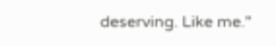deserving. Like me."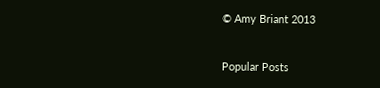© Amy Briant 2013


Popular Posts